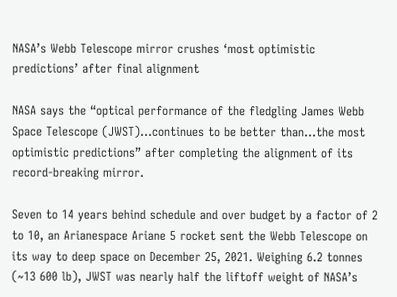NASA’s Webb Telescope mirror crushes ‘most optimistic predictions’ after final alignment

NASA says the “optical performance of the fledgling James Webb Space Telescope (JWST)…continues to be better than…the most optimistic predictions” after completing the alignment of its record-breaking mirror.

Seven to 14 years behind schedule and over budget by a factor of 2 to 10, an Arianespace Ariane 5 rocket sent the Webb Telescope on its way to deep space on December 25, 2021. Weighing 6.2 tonnes (~13 600 lb), JWST was nearly half the liftoff weight of NASA’s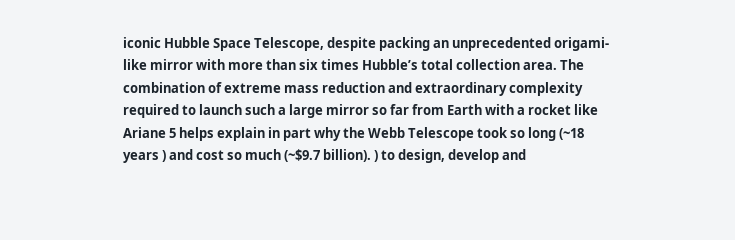iconic Hubble Space Telescope, despite packing an unprecedented origami-like mirror with more than six times Hubble’s total collection area. The combination of extreme mass reduction and extraordinary complexity required to launch such a large mirror so far from Earth with a rocket like Ariane 5 helps explain in part why the Webb Telescope took so long (~18 years ) and cost so much (~$9.7 billion). ) to design, develop and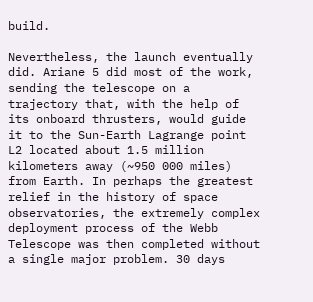build.

Nevertheless, the launch eventually did. Ariane 5 did most of the work, sending the telescope on a trajectory that, with the help of its onboard thrusters, would guide it to the Sun-Earth Lagrange point L2 located about 1.5 million kilometers away (~950 000 miles) from Earth. In perhaps the greatest relief in the history of space observatories, the extremely complex deployment process of the Webb Telescope was then completed without a single major problem. 30 days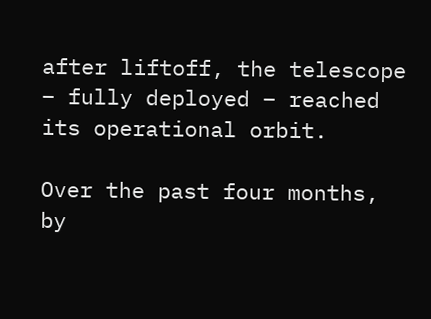after liftoff, the telescope – fully deployed – reached its operational orbit.

Over the past four months, by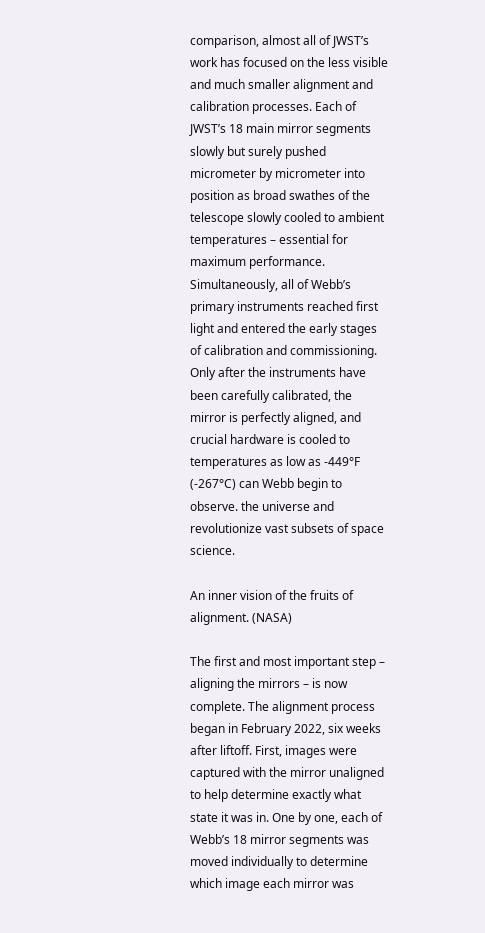comparison, almost all of JWST’s work has focused on the less visible and much smaller alignment and calibration processes. Each of JWST’s 18 main mirror segments slowly but surely pushed micrometer by micrometer into position as broad swathes of the telescope slowly cooled to ambient temperatures – essential for maximum performance. Simultaneously, all of Webb’s primary instruments reached first light and entered the early stages of calibration and commissioning. Only after the instruments have been carefully calibrated, the mirror is perfectly aligned, and crucial hardware is cooled to temperatures as low as -449°F (-267°C) can Webb begin to observe. the universe and revolutionize vast subsets of space science.

An inner vision of the fruits of alignment. (NASA)

The first and most important step – aligning the mirrors – is now complete. The alignment process began in February 2022, six weeks after liftoff. First, images were captured with the mirror unaligned to help determine exactly what state it was in. One by one, each of Webb’s 18 mirror segments was moved individually to determine which image each mirror was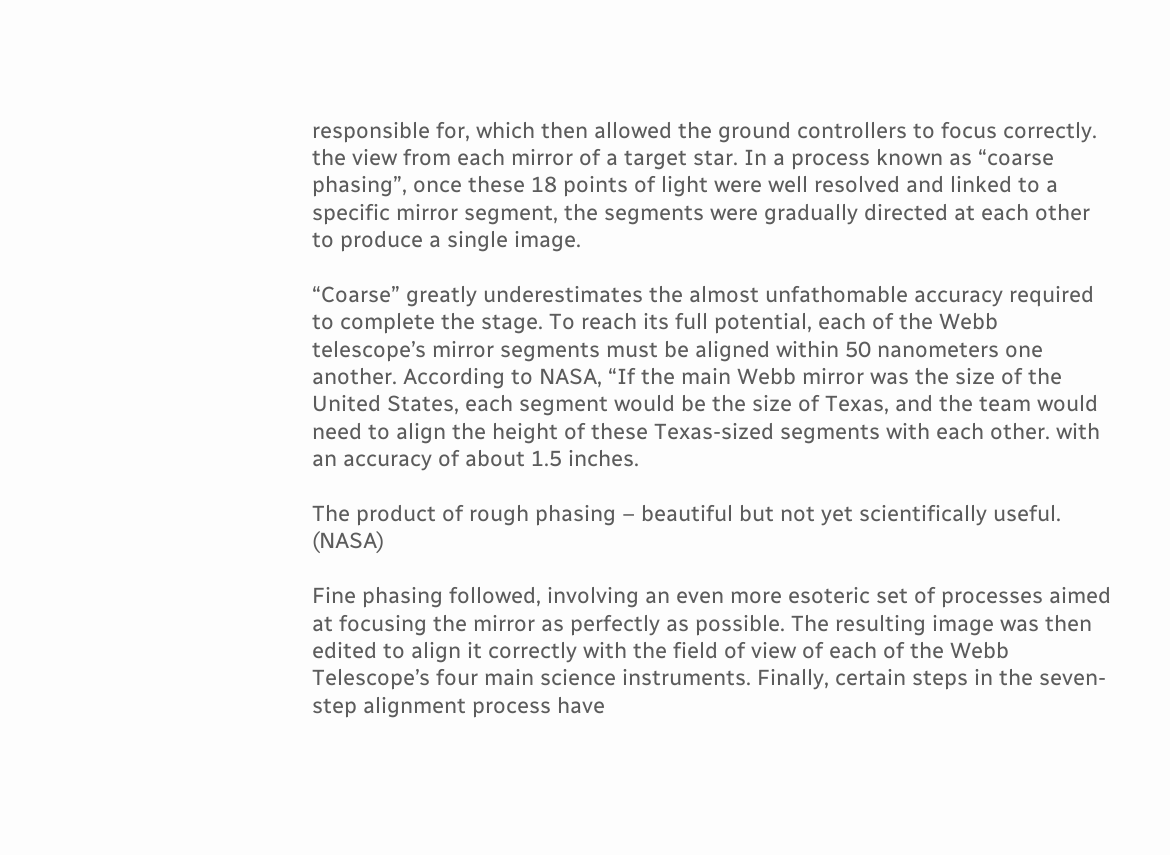responsible for, which then allowed the ground controllers to focus correctly. the view from each mirror of a target star. In a process known as “coarse phasing”, once these 18 points of light were well resolved and linked to a specific mirror segment, the segments were gradually directed at each other to produce a single image.

“Coarse” greatly underestimates the almost unfathomable accuracy required to complete the stage. To reach its full potential, each of the Webb telescope’s mirror segments must be aligned within 50 nanometers one another. According to NASA, “If the main Webb mirror was the size of the United States, each segment would be the size of Texas, and the team would need to align the height of these Texas-sized segments with each other. with an accuracy of about 1.5 inches.

The product of rough phasing – beautiful but not yet scientifically useful. (NASA)

Fine phasing followed, involving an even more esoteric set of processes aimed at focusing the mirror as perfectly as possible. The resulting image was then edited to align it correctly with the field of view of each of the Webb Telescope’s four main science instruments. Finally, certain steps in the seven-step alignment process have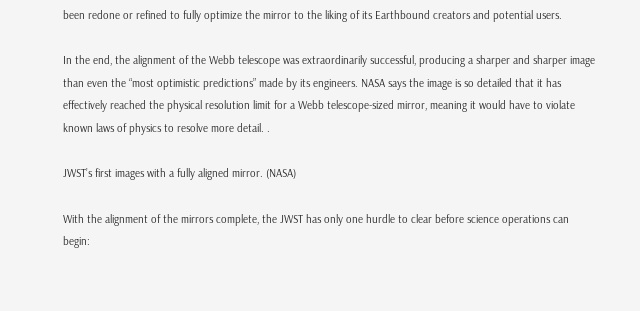been redone or refined to fully optimize the mirror to the liking of its Earthbound creators and potential users.

In the end, the alignment of the Webb telescope was extraordinarily successful, producing a sharper and sharper image than even the “most optimistic predictions” made by its engineers. NASA says the image is so detailed that it has effectively reached the physical resolution limit for a Webb telescope-sized mirror, meaning it would have to violate known laws of physics to resolve more detail. .

JWST’s first images with a fully aligned mirror. (NASA)

With the alignment of the mirrors complete, the JWST has only one hurdle to clear before science operations can begin: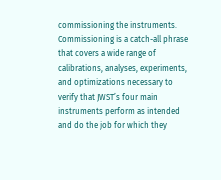commissioning the instruments. Commissioning is a catch-all phrase that covers a wide range of calibrations, analyses, experiments, and optimizations necessary to verify that JWST’s four main instruments perform as intended and do the job for which they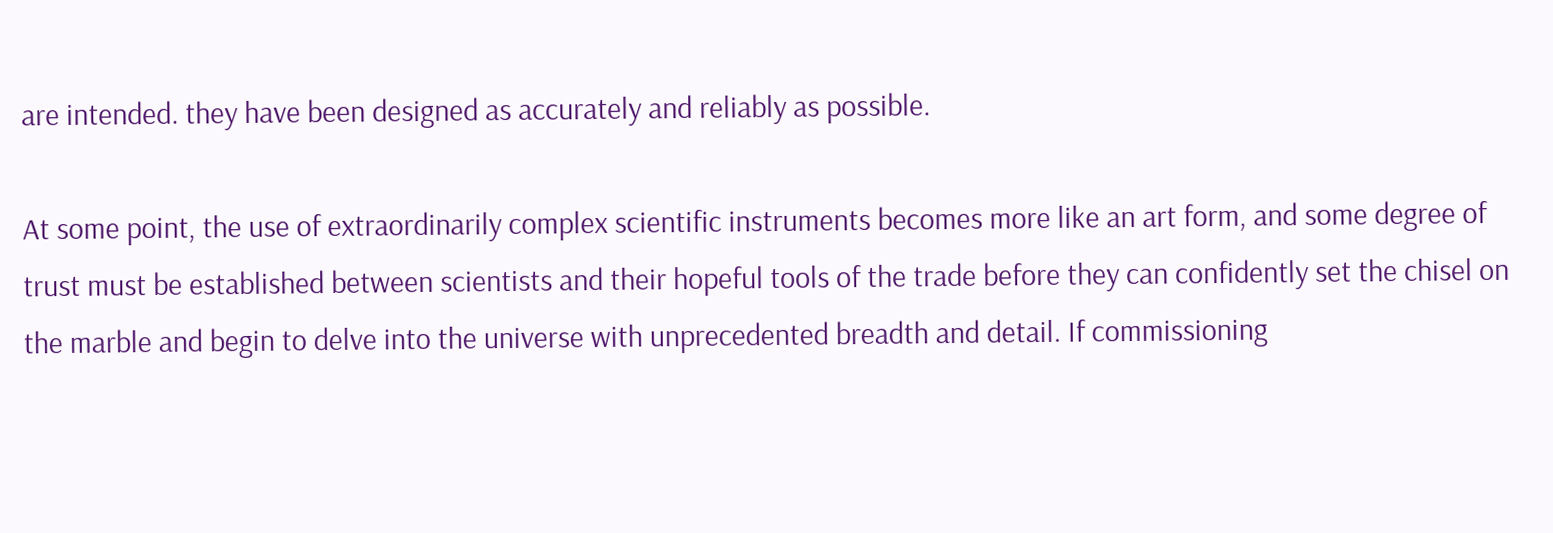are intended. they have been designed as accurately and reliably as possible.

At some point, the use of extraordinarily complex scientific instruments becomes more like an art form, and some degree of trust must be established between scientists and their hopeful tools of the trade before they can confidently set the chisel on the marble and begin to delve into the universe with unprecedented breadth and detail. If commissioning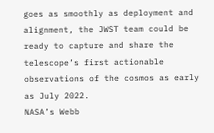goes as smoothly as deployment and alignment, the JWST team could be ready to capture and share the telescope’s first actionable observations of the cosmos as early as July 2022.
NASA’s Webb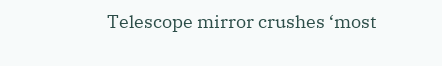Telescope mirror crushes ‘most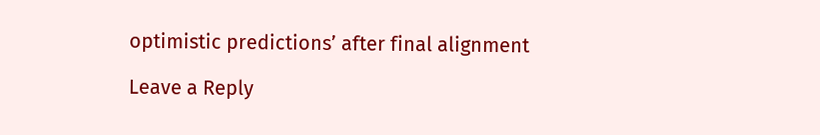optimistic predictions’ after final alignment

Leave a Reply